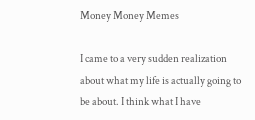Money Money Memes

I came to a very sudden realization about what my life is actually going to be about. I think what I have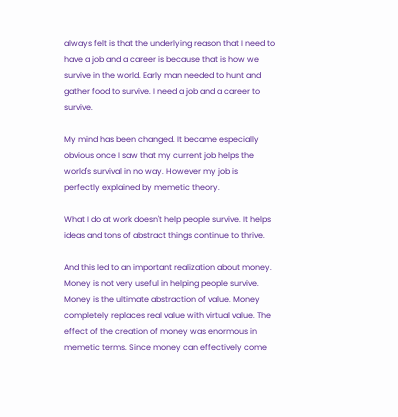always felt is that the underlying reason that I need to have a job and a career is because that is how we survive in the world. Early man needed to hunt and gather food to survive. I need a job and a career to survive.

My mind has been changed. It became especially obvious once I saw that my current job helps the world's survival in no way. However my job is perfectly explained by memetic theory.

What I do at work doesn't help people survive. It helps ideas and tons of abstract things continue to thrive.

And this led to an important realization about money. Money is not very useful in helping people survive. Money is the ultimate abstraction of value. Money completely replaces real value with virtual value. The effect of the creation of money was enormous in memetic terms. Since money can effectively come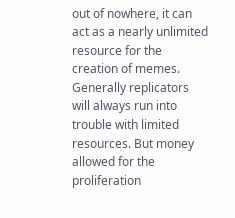out of nowhere, it can act as a nearly unlimited resource for the creation of memes. Generally replicators will always run into trouble with limited resources. But money allowed for the proliferation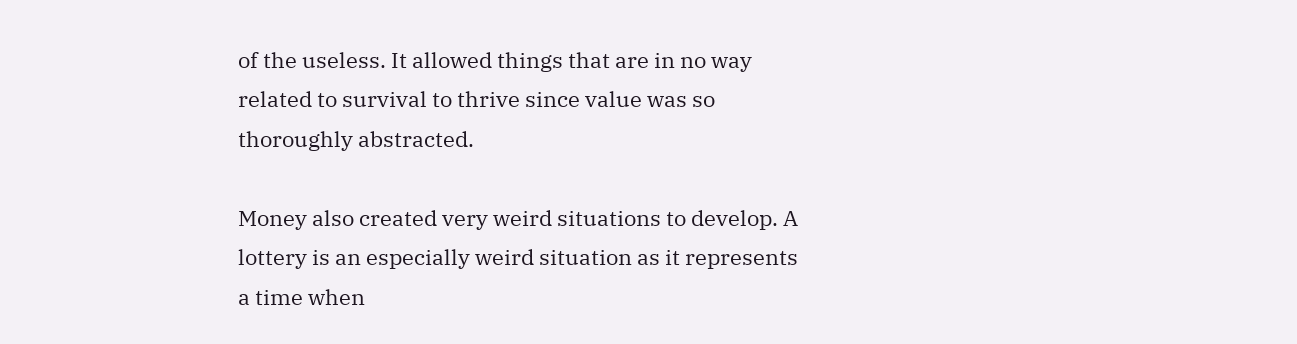of the useless. It allowed things that are in no way related to survival to thrive since value was so thoroughly abstracted.

Money also created very weird situations to develop. A lottery is an especially weird situation as it represents a time when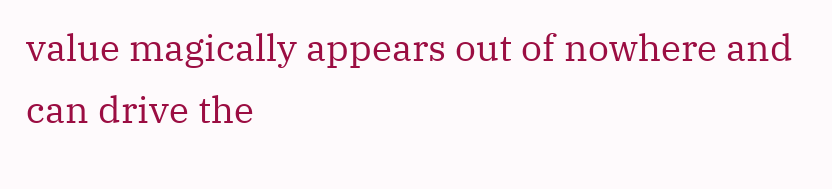value magically appears out of nowhere and can drive the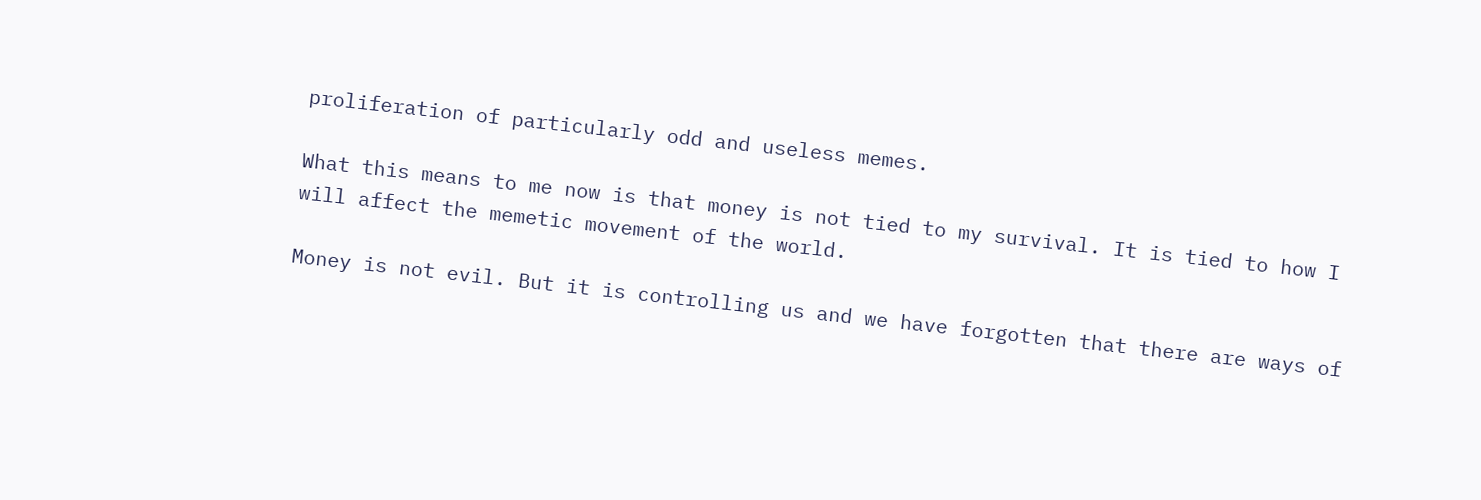proliferation of particularly odd and useless memes.

What this means to me now is that money is not tied to my survival. It is tied to how I will affect the memetic movement of the world.

Money is not evil. But it is controlling us and we have forgotten that there are ways of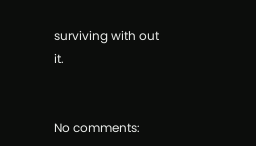surviving with out it.


No comments: